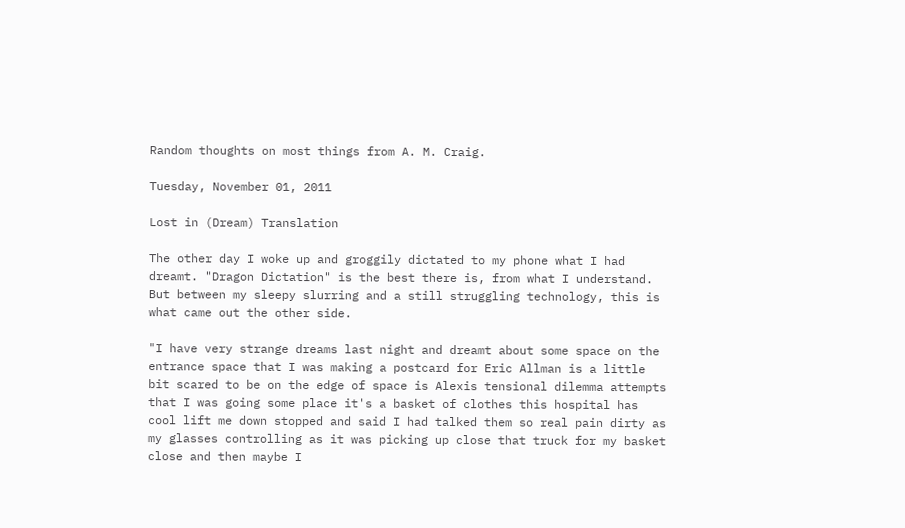Random thoughts on most things from A. M. Craig.

Tuesday, November 01, 2011

Lost in (Dream) Translation

The other day I woke up and groggily dictated to my phone what I had dreamt. "Dragon Dictation" is the best there is, from what I understand. But between my sleepy slurring and a still struggling technology, this is what came out the other side.

"I have very strange dreams last night and dreamt about some space on the entrance space that I was making a postcard for Eric Allman is a little bit scared to be on the edge of space is Alexis tensional dilemma attempts that I was going some place it's a basket of clothes this hospital has cool lift me down stopped and said I had talked them so real pain dirty as my glasses controlling as it was picking up close that truck for my basket close and then maybe I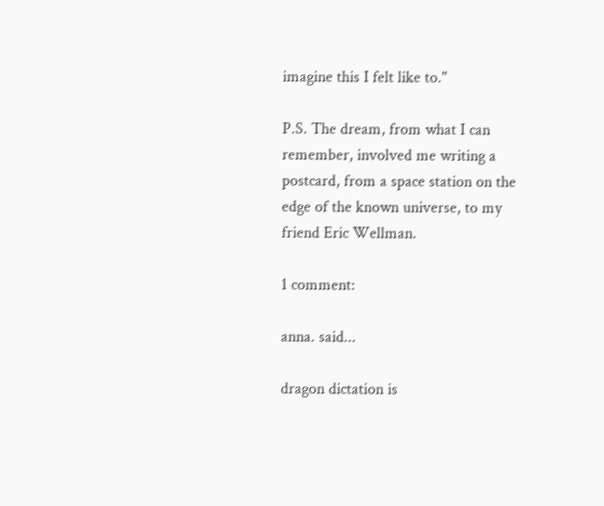imagine this I felt like to."

P.S. The dream, from what I can remember, involved me writing a postcard, from a space station on the edge of the known universe, to my friend Eric Wellman.

1 comment:

anna. said...

dragon dictation is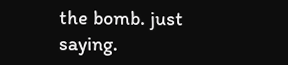the bomb. just saying.